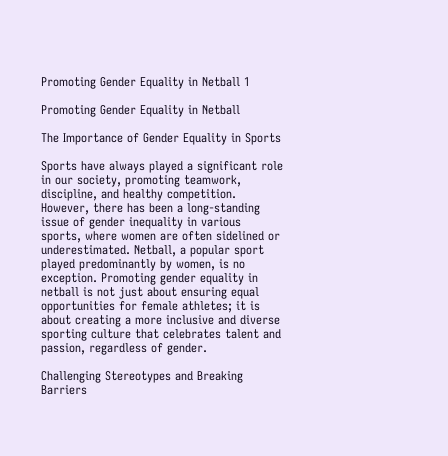Promoting Gender Equality in Netball 1

Promoting Gender Equality in Netball

The Importance of Gender Equality in Sports

Sports have always played a significant role in our society, promoting teamwork, discipline, and healthy competition. However, there has been a long-standing issue of gender inequality in various sports, where women are often sidelined or underestimated. Netball, a popular sport played predominantly by women, is no exception. Promoting gender equality in netball is not just about ensuring equal opportunities for female athletes; it is about creating a more inclusive and diverse sporting culture that celebrates talent and passion, regardless of gender.

Challenging Stereotypes and Breaking Barriers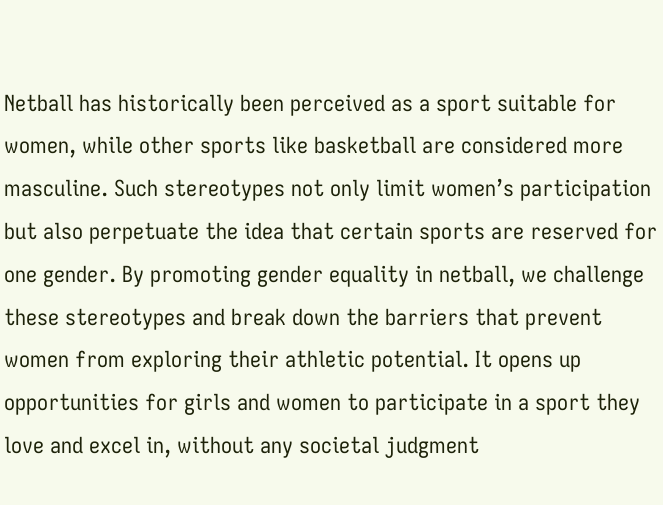Netball has historically been perceived as a sport suitable for women, while other sports like basketball are considered more masculine. Such stereotypes not only limit women’s participation but also perpetuate the idea that certain sports are reserved for one gender. By promoting gender equality in netball, we challenge these stereotypes and break down the barriers that prevent women from exploring their athletic potential. It opens up opportunities for girls and women to participate in a sport they love and excel in, without any societal judgment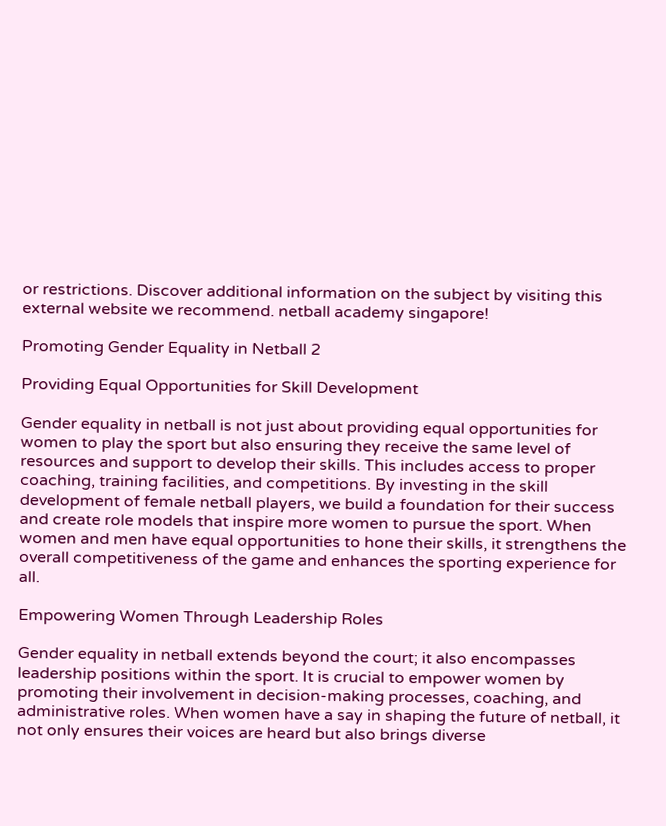or restrictions. Discover additional information on the subject by visiting this external website we recommend. netball academy singapore!

Promoting Gender Equality in Netball 2

Providing Equal Opportunities for Skill Development

Gender equality in netball is not just about providing equal opportunities for women to play the sport but also ensuring they receive the same level of resources and support to develop their skills. This includes access to proper coaching, training facilities, and competitions. By investing in the skill development of female netball players, we build a foundation for their success and create role models that inspire more women to pursue the sport. When women and men have equal opportunities to hone their skills, it strengthens the overall competitiveness of the game and enhances the sporting experience for all.

Empowering Women Through Leadership Roles

Gender equality in netball extends beyond the court; it also encompasses leadership positions within the sport. It is crucial to empower women by promoting their involvement in decision-making processes, coaching, and administrative roles. When women have a say in shaping the future of netball, it not only ensures their voices are heard but also brings diverse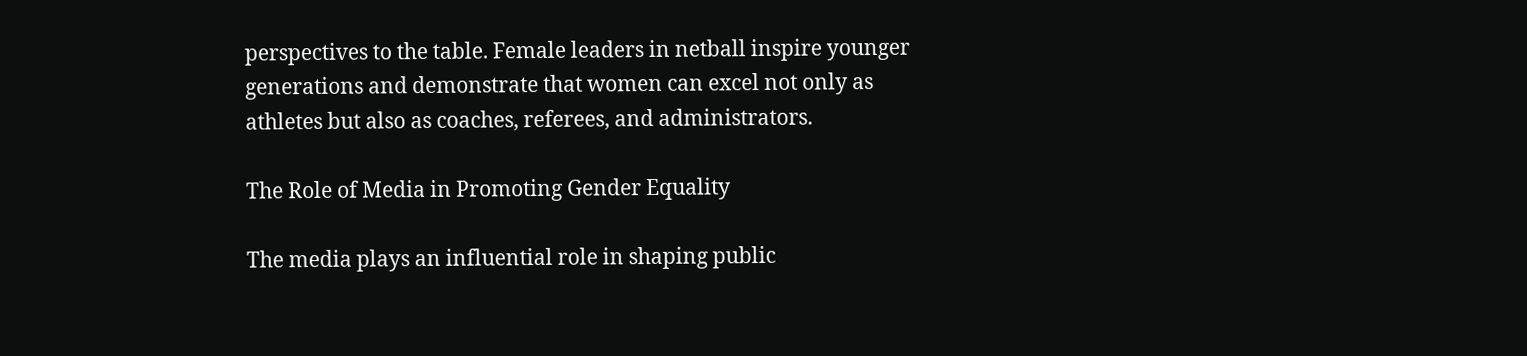perspectives to the table. Female leaders in netball inspire younger generations and demonstrate that women can excel not only as athletes but also as coaches, referees, and administrators.

The Role of Media in Promoting Gender Equality

The media plays an influential role in shaping public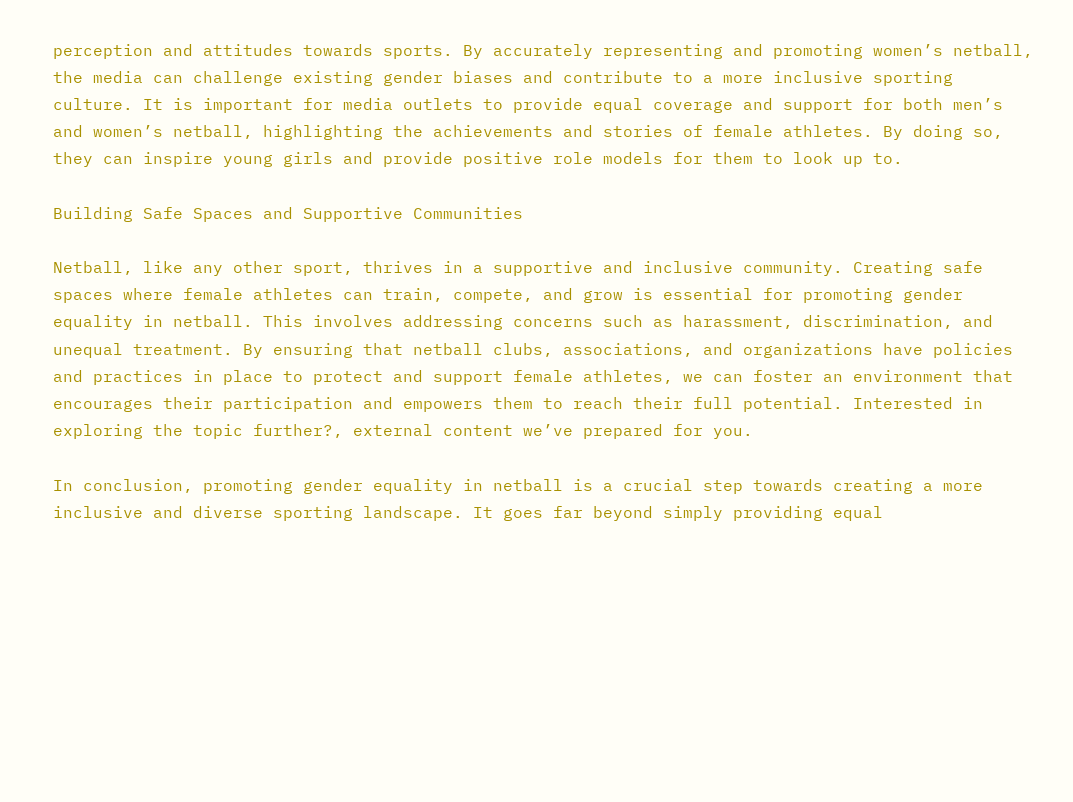perception and attitudes towards sports. By accurately representing and promoting women’s netball, the media can challenge existing gender biases and contribute to a more inclusive sporting culture. It is important for media outlets to provide equal coverage and support for both men’s and women’s netball, highlighting the achievements and stories of female athletes. By doing so, they can inspire young girls and provide positive role models for them to look up to.

Building Safe Spaces and Supportive Communities

Netball, like any other sport, thrives in a supportive and inclusive community. Creating safe spaces where female athletes can train, compete, and grow is essential for promoting gender equality in netball. This involves addressing concerns such as harassment, discrimination, and unequal treatment. By ensuring that netball clubs, associations, and organizations have policies and practices in place to protect and support female athletes, we can foster an environment that encourages their participation and empowers them to reach their full potential. Interested in exploring the topic further?, external content we’ve prepared for you.

In conclusion, promoting gender equality in netball is a crucial step towards creating a more inclusive and diverse sporting landscape. It goes far beyond simply providing equal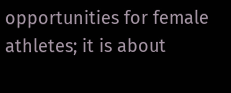opportunities for female athletes; it is about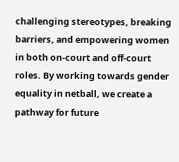challenging stereotypes, breaking barriers, and empowering women in both on-court and off-court roles. By working towards gender equality in netball, we create a pathway for future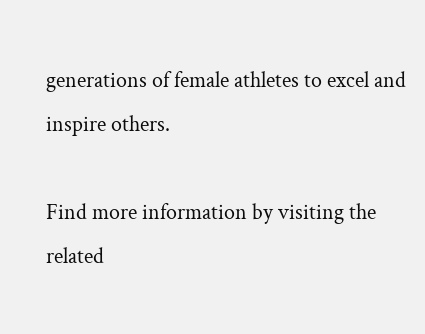generations of female athletes to excel and inspire others.

Find more information by visiting the related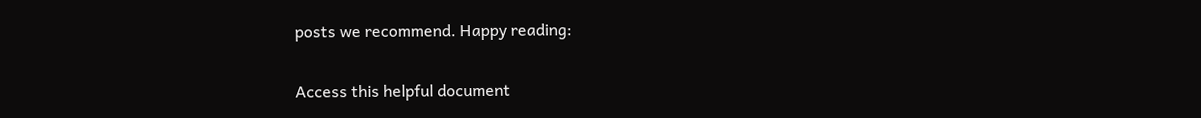posts we recommend. Happy reading:

Access this helpful document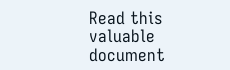Read this valuable document